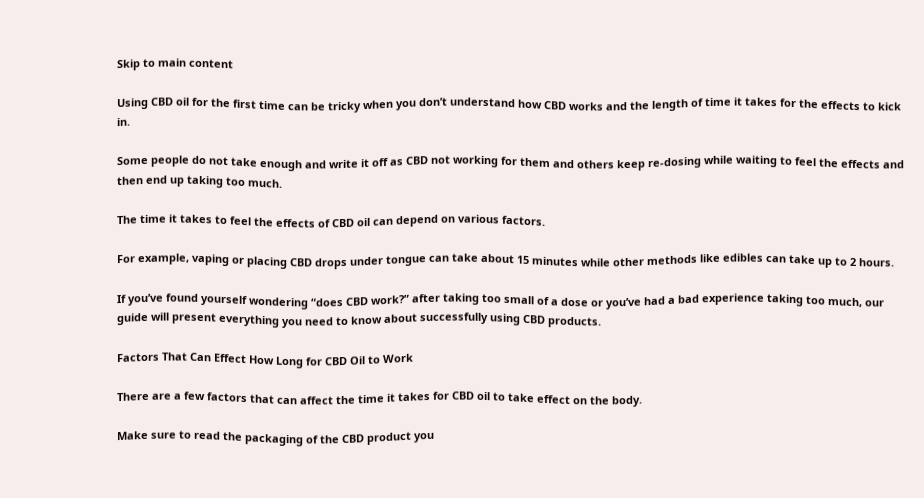Skip to main content

Using CBD oil for the first time can be tricky when you don’t understand how CBD works and the length of time it takes for the effects to kick in.

Some people do not take enough and write it off as CBD not working for them and others keep re-dosing while waiting to feel the effects and then end up taking too much.

The time it takes to feel the effects of CBD oil can depend on various factors.

For example, vaping or placing CBD drops under tongue can take about 15 minutes while other methods like edibles can take up to 2 hours.

If you’ve found yourself wondering “does CBD work?” after taking too small of a dose or you’ve had a bad experience taking too much, our guide will present everything you need to know about successfully using CBD products.

Factors That Can Effect How Long for CBD Oil to Work

There are a few factors that can affect the time it takes for CBD oil to take effect on the body.

Make sure to read the packaging of the CBD product you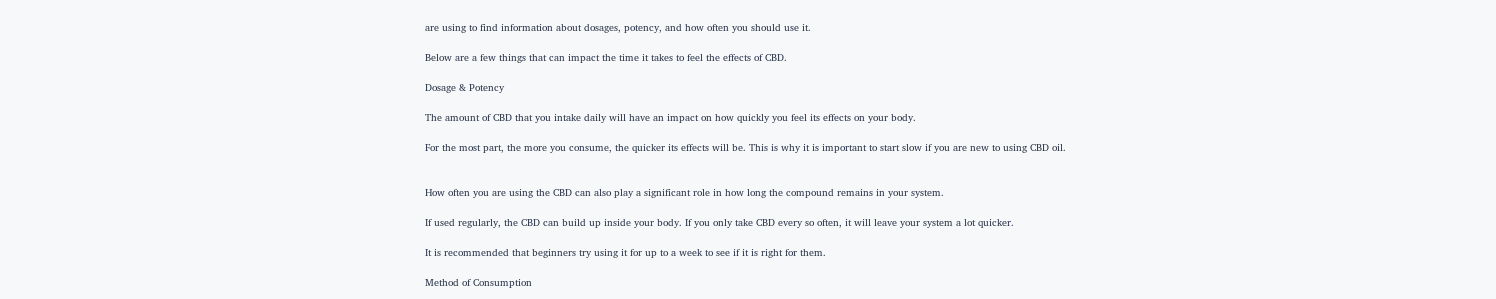are using to find information about dosages, potency, and how often you should use it.

Below are a few things that can impact the time it takes to feel the effects of CBD.

Dosage & Potency

The amount of CBD that you intake daily will have an impact on how quickly you feel its effects on your body.

For the most part, the more you consume, the quicker its effects will be. This is why it is important to start slow if you are new to using CBD oil.


How often you are using the CBD can also play a significant role in how long the compound remains in your system.

If used regularly, the CBD can build up inside your body. If you only take CBD every so often, it will leave your system a lot quicker.

It is recommended that beginners try using it for up to a week to see if it is right for them.

Method of Consumption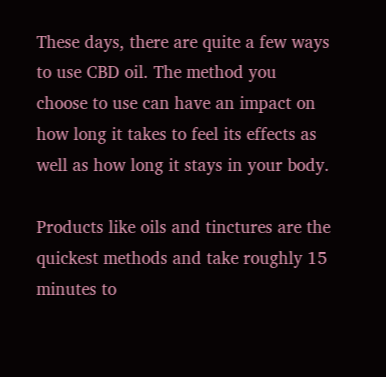These days, there are quite a few ways to use CBD oil. The method you choose to use can have an impact on how long it takes to feel its effects as well as how long it stays in your body.

Products like oils and tinctures are the quickest methods and take roughly 15 minutes to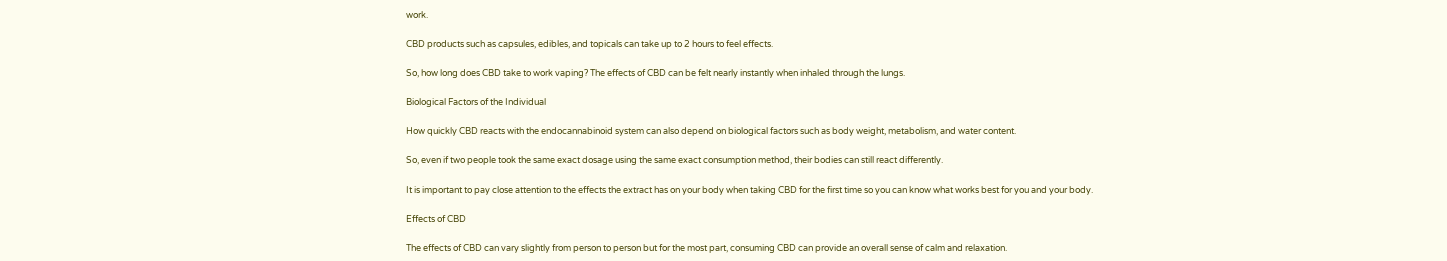work.

CBD products such as capsules, edibles, and topicals can take up to 2 hours to feel effects.

So, how long does CBD take to work vaping? The effects of CBD can be felt nearly instantly when inhaled through the lungs.

Biological Factors of the Individual

How quickly CBD reacts with the endocannabinoid system can also depend on biological factors such as body weight, metabolism, and water content.

So, even if two people took the same exact dosage using the same exact consumption method, their bodies can still react differently.

It is important to pay close attention to the effects the extract has on your body when taking CBD for the first time so you can know what works best for you and your body.

Effects of CBD

The effects of CBD can vary slightly from person to person but for the most part, consuming CBD can provide an overall sense of calm and relaxation.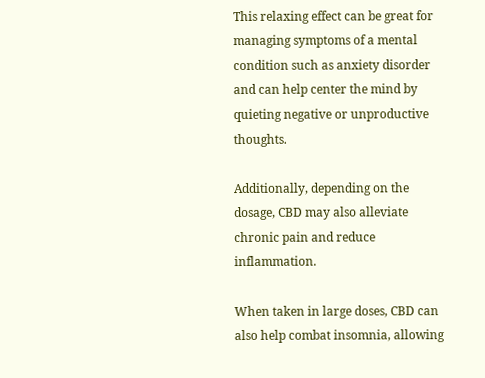This relaxing effect can be great for managing symptoms of a mental condition such as anxiety disorder and can help center the mind by quieting negative or unproductive thoughts.

Additionally, depending on the dosage, CBD may also alleviate chronic pain and reduce inflammation.

When taken in large doses, CBD can also help combat insomnia, allowing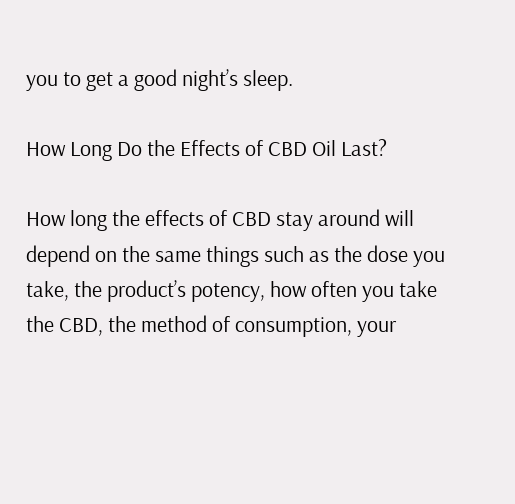you to get a good night’s sleep.

How Long Do the Effects of CBD Oil Last?

How long the effects of CBD stay around will depend on the same things such as the dose you take, the product’s potency, how often you take the CBD, the method of consumption, your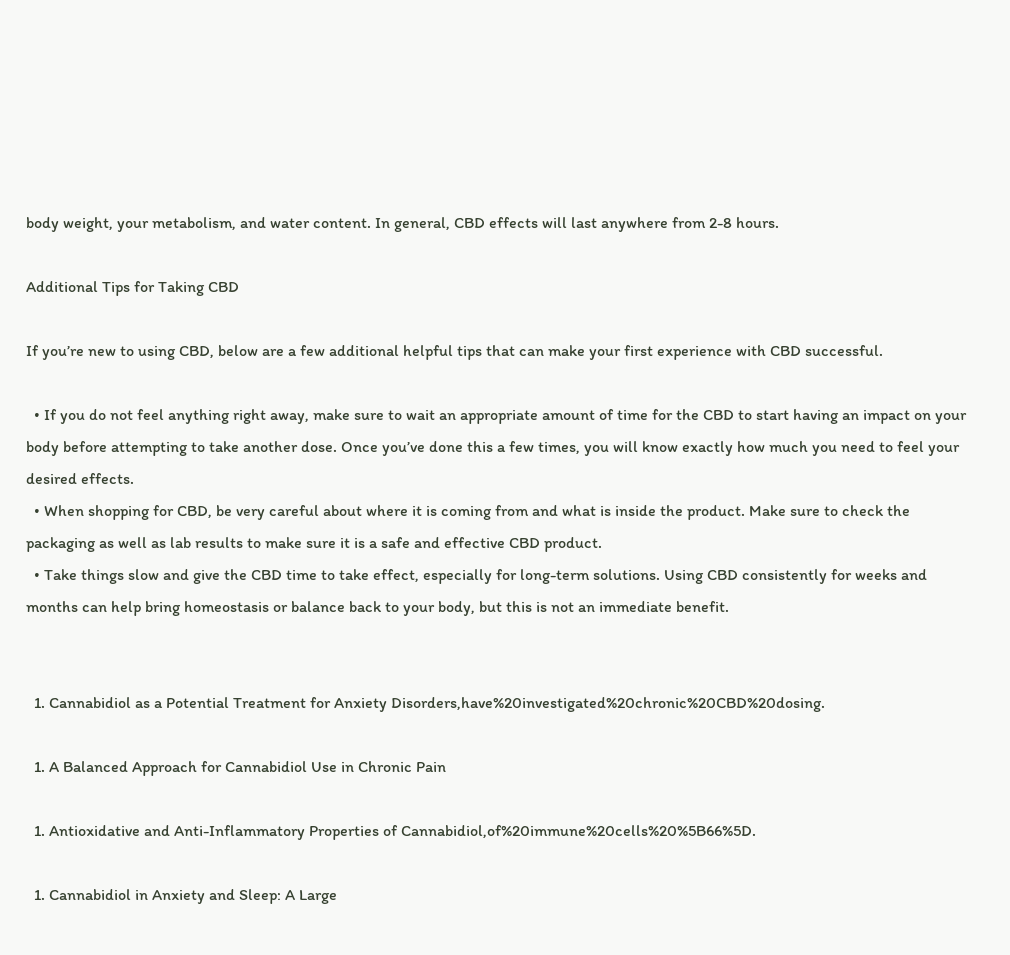body weight, your metabolism, and water content. In general, CBD effects will last anywhere from 2-8 hours.

Additional Tips for Taking CBD

If you’re new to using CBD, below are a few additional helpful tips that can make your first experience with CBD successful.

  • If you do not feel anything right away, make sure to wait an appropriate amount of time for the CBD to start having an impact on your body before attempting to take another dose. Once you’ve done this a few times, you will know exactly how much you need to feel your desired effects.
  • When shopping for CBD, be very careful about where it is coming from and what is inside the product. Make sure to check the packaging as well as lab results to make sure it is a safe and effective CBD product.
  • Take things slow and give the CBD time to take effect, especially for long-term solutions. Using CBD consistently for weeks and months can help bring homeostasis or balance back to your body, but this is not an immediate benefit.


  1. Cannabidiol as a Potential Treatment for Anxiety Disorders,have%20investigated%20chronic%20CBD%20dosing.

  1. A Balanced Approach for Cannabidiol Use in Chronic Pain

  1. Antioxidative and Anti-Inflammatory Properties of Cannabidiol,of%20immune%20cells%20%5B66%5D.

  1. Cannabidiol in Anxiety and Sleep: A Large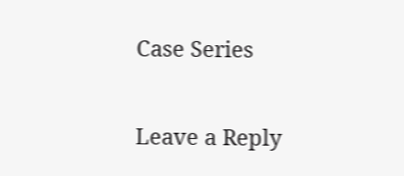Case Series

Leave a Reply